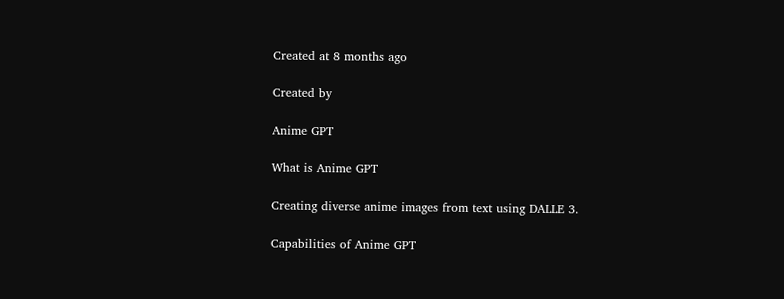Created at 8 months ago

Created by

Anime GPT

What is Anime GPT

Creating diverse anime images from text using DALLE 3.

Capabilities of Anime GPT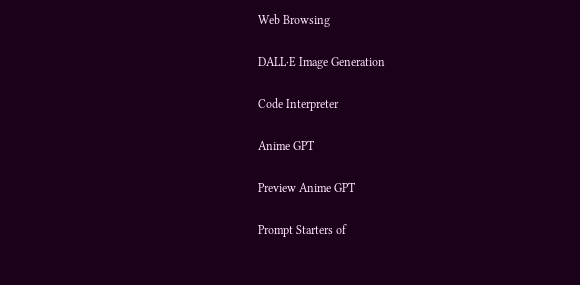Web Browsing

DALL·E Image Generation

Code Interpreter

Anime GPT

Preview Anime GPT

Prompt Starters of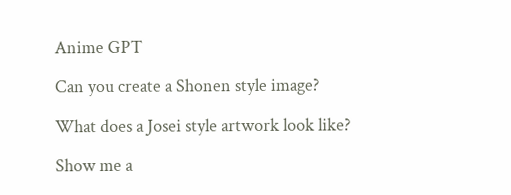Anime GPT

Can you create a Shonen style image?

What does a Josei style artwork look like?

Show me a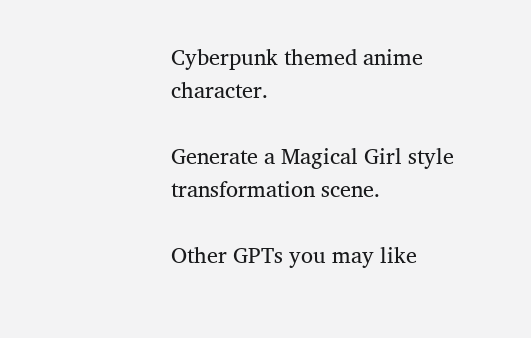Cyberpunk themed anime character.

Generate a Magical Girl style transformation scene.

Other GPTs you may like